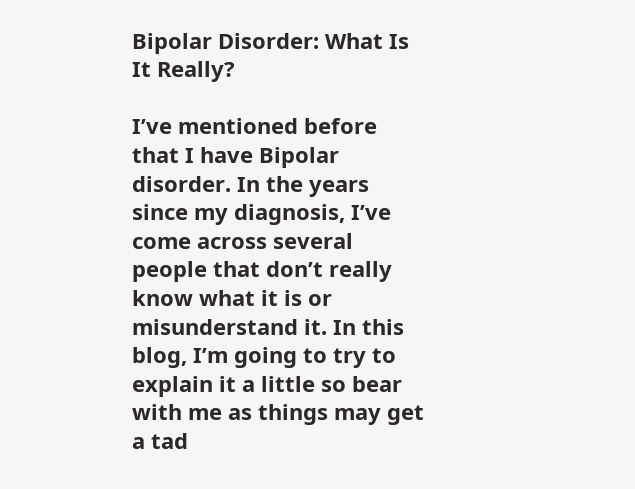Bipolar Disorder: What Is It Really?

I’ve mentioned before that I have Bipolar disorder. In the years since my diagnosis, I’ve come across several people that don’t really know what it is or misunderstand it. In this blog, I’m going to try to explain it a little so bear with me as things may get a tad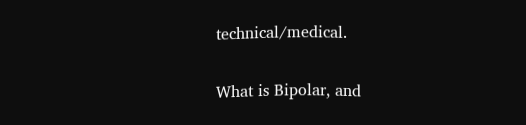technical/medical.

What is Bipolar, and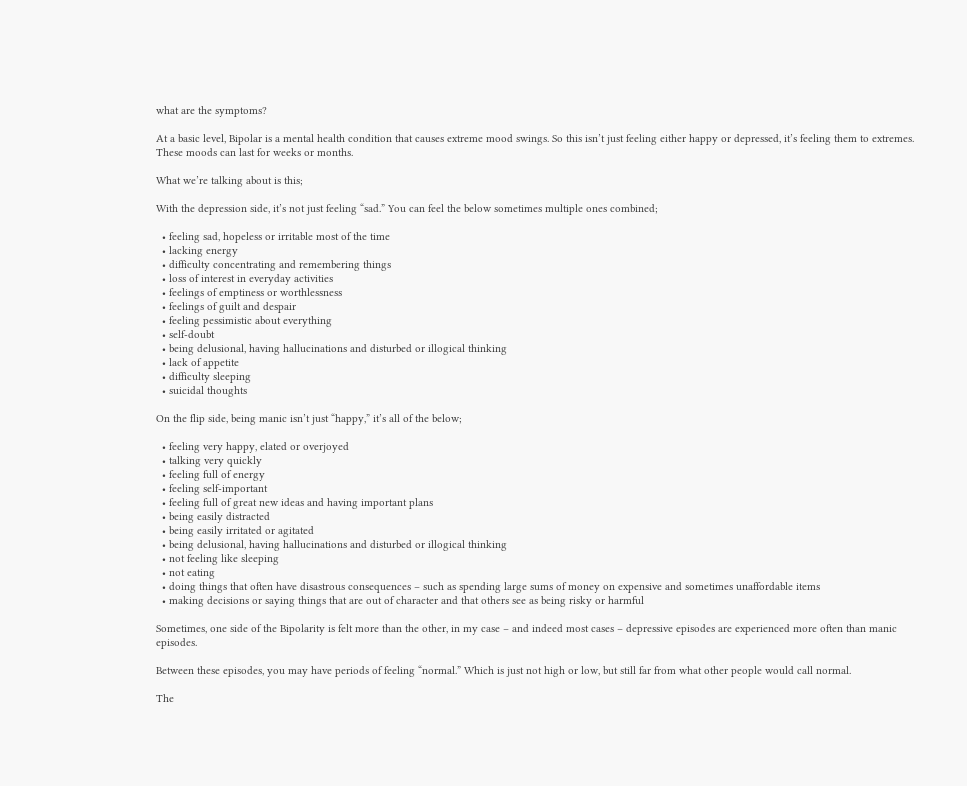what are the symptoms?

At a basic level, Bipolar is a mental health condition that causes extreme mood swings. So this isn’t just feeling either happy or depressed, it’s feeling them to extremes. These moods can last for weeks or months.

What we’re talking about is this;

With the depression side, it’s not just feeling “sad.” You can feel the below sometimes multiple ones combined;

  • feeling sad, hopeless or irritable most of the time
  • lacking energy
  • difficulty concentrating and remembering things
  • loss of interest in everyday activities
  • feelings of emptiness or worthlessness
  • feelings of guilt and despair
  • feeling pessimistic about everything
  • self-doubt
  • being delusional, having hallucinations and disturbed or illogical thinking
  • lack of appetite
  • difficulty sleeping
  • suicidal thoughts

On the flip side, being manic isn’t just “happy,” it’s all of the below;

  • feeling very happy, elated or overjoyed
  • talking very quickly
  • feeling full of energy
  • feeling self-important
  • feeling full of great new ideas and having important plans
  • being easily distracted
  • being easily irritated or agitated
  • being delusional, having hallucinations and disturbed or illogical thinking
  • not feeling like sleeping
  • not eating
  • doing things that often have disastrous consequences – such as spending large sums of money on expensive and sometimes unaffordable items
  • making decisions or saying things that are out of character and that others see as being risky or harmful

Sometimes, one side of the Bipolarity is felt more than the other, in my case – and indeed most cases – depressive episodes are experienced more often than manic episodes.

Between these episodes, you may have periods of feeling “normal.” Which is just not high or low, but still far from what other people would call normal.

The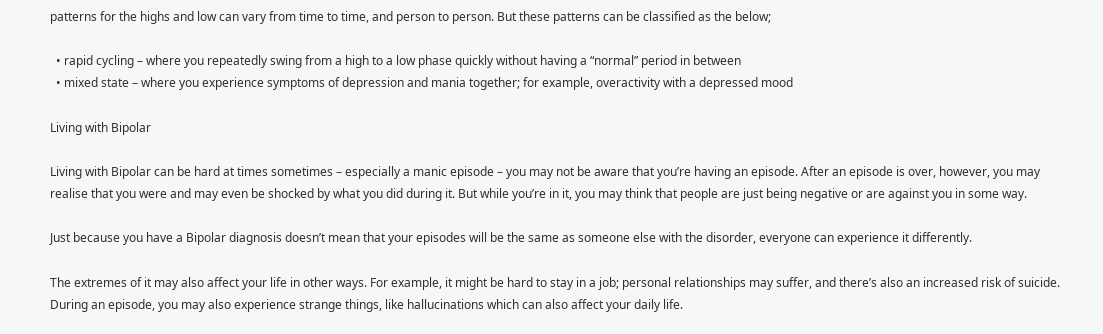patterns for the highs and low can vary from time to time, and person to person. But these patterns can be classified as the below;

  • rapid cycling – where you repeatedly swing from a high to a low phase quickly without having a “normal” period in between
  • mixed state – where you experience symptoms of depression and mania together; for example, overactivity with a depressed mood

Living with Bipolar

Living with Bipolar can be hard at times sometimes – especially a manic episode – you may not be aware that you’re having an episode. After an episode is over, however, you may realise that you were and may even be shocked by what you did during it. But while you’re in it, you may think that people are just being negative or are against you in some way.

Just because you have a Bipolar diagnosis doesn’t mean that your episodes will be the same as someone else with the disorder, everyone can experience it differently.

The extremes of it may also affect your life in other ways. For example, it might be hard to stay in a job; personal relationships may suffer, and there’s also an increased risk of suicide. During an episode, you may also experience strange things, like hallucinations which can also affect your daily life.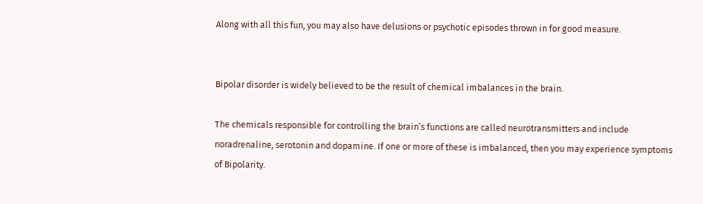Along with all this fun, you may also have delusions or psychotic episodes thrown in for good measure.


Bipolar disorder is widely believed to be the result of chemical imbalances in the brain.

The chemicals responsible for controlling the brain’s functions are called neurotransmitters and include noradrenaline, serotonin and dopamine. If one or more of these is imbalanced, then you may experience symptoms of Bipolarity.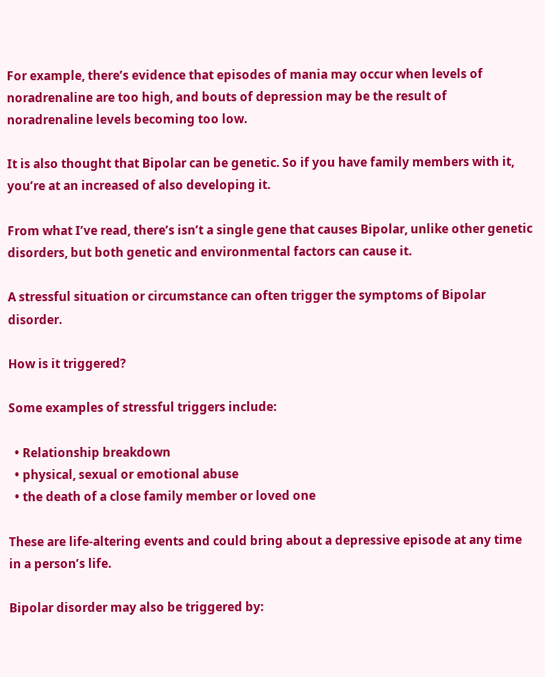For example, there’s evidence that episodes of mania may occur when levels of noradrenaline are too high, and bouts of depression may be the result of noradrenaline levels becoming too low.

It is also thought that Bipolar can be genetic. So if you have family members with it, you’re at an increased of also developing it.

From what I’ve read, there’s isn’t a single gene that causes Bipolar, unlike other genetic disorders, but both genetic and environmental factors can cause it.

A stressful situation or circumstance can often trigger the symptoms of Bipolar disorder.

How is it triggered?

Some examples of stressful triggers include:

  • Relationship breakdown
  • physical, sexual or emotional abuse
  • the death of a close family member or loved one

These are life-altering events and could bring about a depressive episode at any time in a person’s life.

Bipolar disorder may also be triggered by: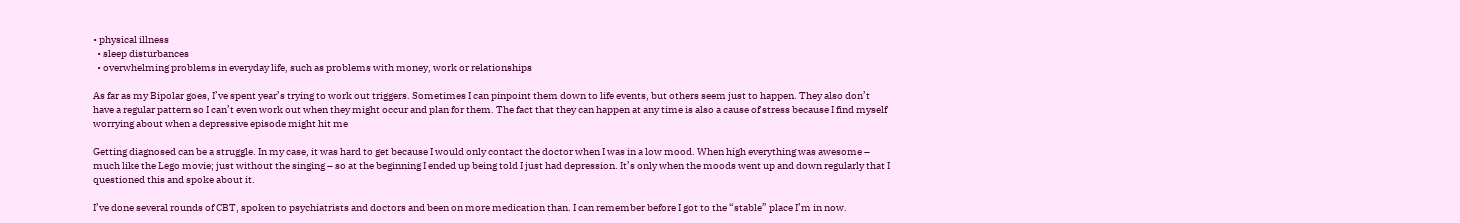• physical illness
  • sleep disturbances
  • overwhelming problems in everyday life, such as problems with money, work or relationships

As far as my Bipolar goes, I’ve spent year’s trying to work out triggers. Sometimes I can pinpoint them down to life events, but others seem just to happen. They also don’t have a regular pattern so I can’t even work out when they might occur and plan for them. The fact that they can happen at any time is also a cause of stress because I find myself worrying about when a depressive episode might hit me

Getting diagnosed can be a struggle. In my case, it was hard to get because I would only contact the doctor when I was in a low mood. When high everything was awesome – much like the Lego movie; just without the singing – so at the beginning I ended up being told I just had depression. It’s only when the moods went up and down regularly that I questioned this and spoke about it.

I’ve done several rounds of CBT, spoken to psychiatrists and doctors and been on more medication than. I can remember before I got to the “stable” place I’m in now.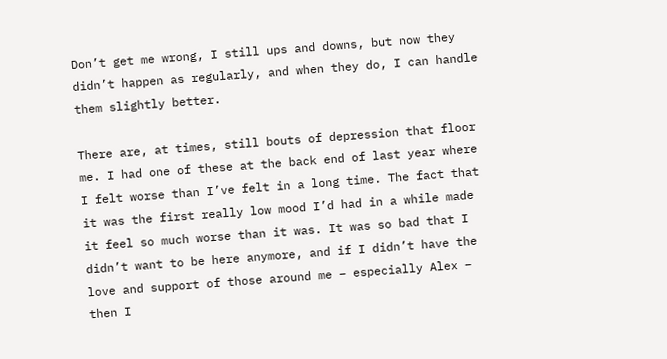Don’t get me wrong, I still ups and downs, but now they didn’t happen as regularly, and when they do, I can handle them slightly better.

There are, at times, still bouts of depression that floor me. I had one of these at the back end of last year where I felt worse than I’ve felt in a long time. The fact that it was the first really low mood I’d had in a while made it feel so much worse than it was. It was so bad that I didn’t want to be here anymore, and if I didn’t have the love and support of those around me – especially Alex – then I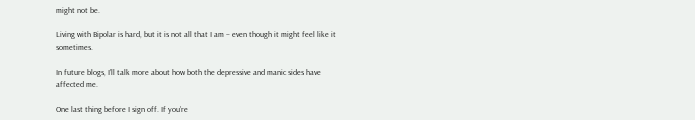might not be.

Living with Bipolar is hard, but it is not all that I am – even though it might feel like it sometimes.

In future blogs, I’ll talk more about how both the depressive and manic sides have affected me.

One last thing before I sign off. If you’re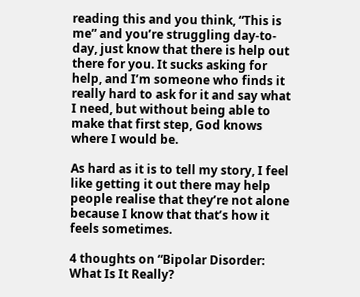reading this and you think, “This is me” and you’re struggling day-to-day, just know that there is help out there for you. It sucks asking for help, and I’m someone who finds it really hard to ask for it and say what I need, but without being able to make that first step, God knows where I would be.

As hard as it is to tell my story, I feel like getting it out there may help people realise that they’re not alone because I know that that’s how it feels sometimes.

4 thoughts on “Bipolar Disorder: What Is It Really?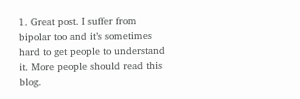1. Great post. I suffer from bipolar too and it’s sometimes hard to get people to understand it. More people should read this blog.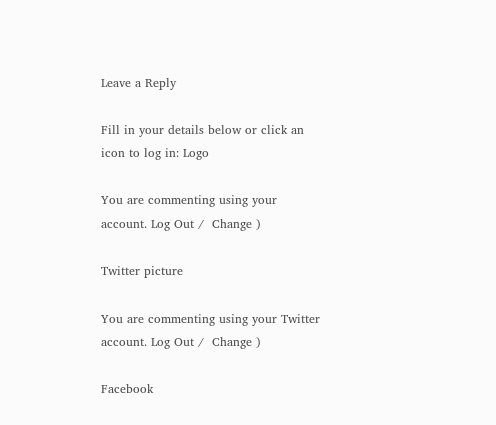Leave a Reply

Fill in your details below or click an icon to log in: Logo

You are commenting using your account. Log Out /  Change )

Twitter picture

You are commenting using your Twitter account. Log Out /  Change )

Facebook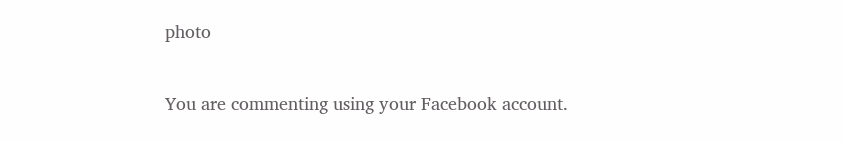photo

You are commenting using your Facebook account.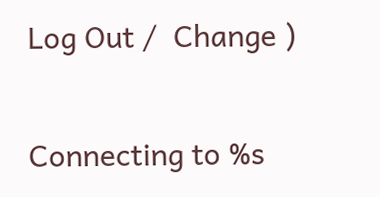Log Out /  Change )

Connecting to %s